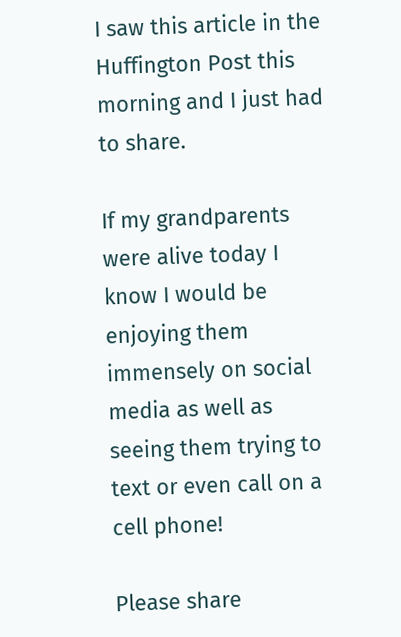I saw this article in the Huffington Post this morning and I just had to share.

If my grandparents were alive today I know I would be enjoying them immensely on social media as well as seeing them trying to text or even call on a cell phone!

Please share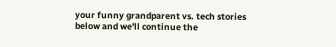your funny grandparent vs. tech stories below and we'll continue the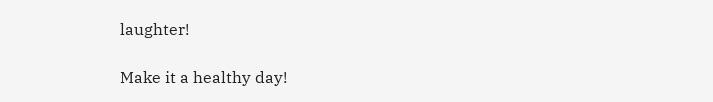laughter!

Make it a healthy day!